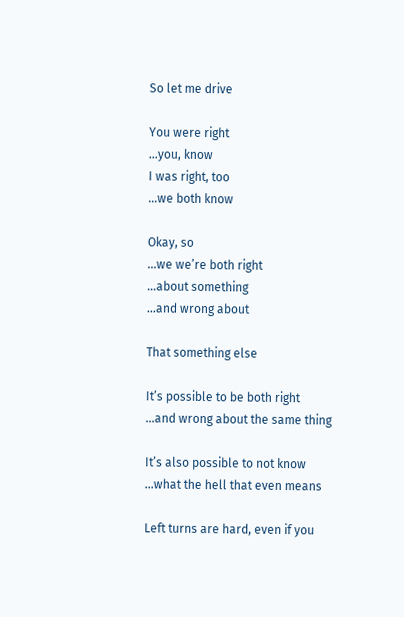So let me drive

You were right
…you, know
I was right, too
…we both know

Okay, so
…we we’re both right
…about something
…and wrong about

That something else

It’s possible to be both right
…and wrong about the same thing

It’s also possible to not know
…what the hell that even means

Left turns are hard, even if you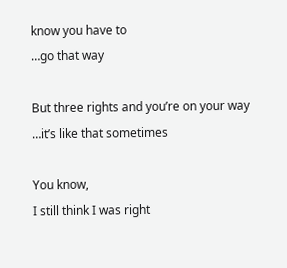know you have to
…go that way

But three rights and you’re on your way
…it’s like that sometimes

You know,
I still think I was right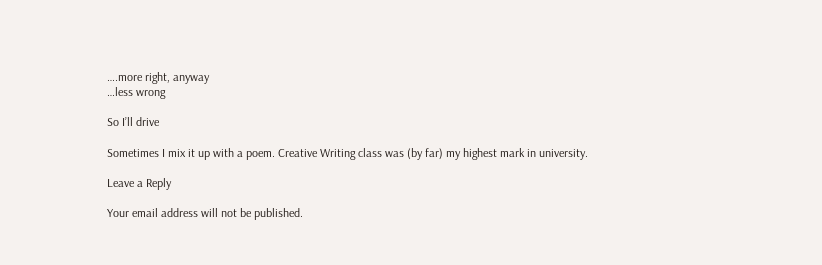….more right, anyway
…less wrong

So I’ll drive

Sometimes I mix it up with a poem. Creative Writing class was (by far) my highest mark in university.

Leave a Reply

Your email address will not be published.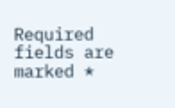Required fields are marked *